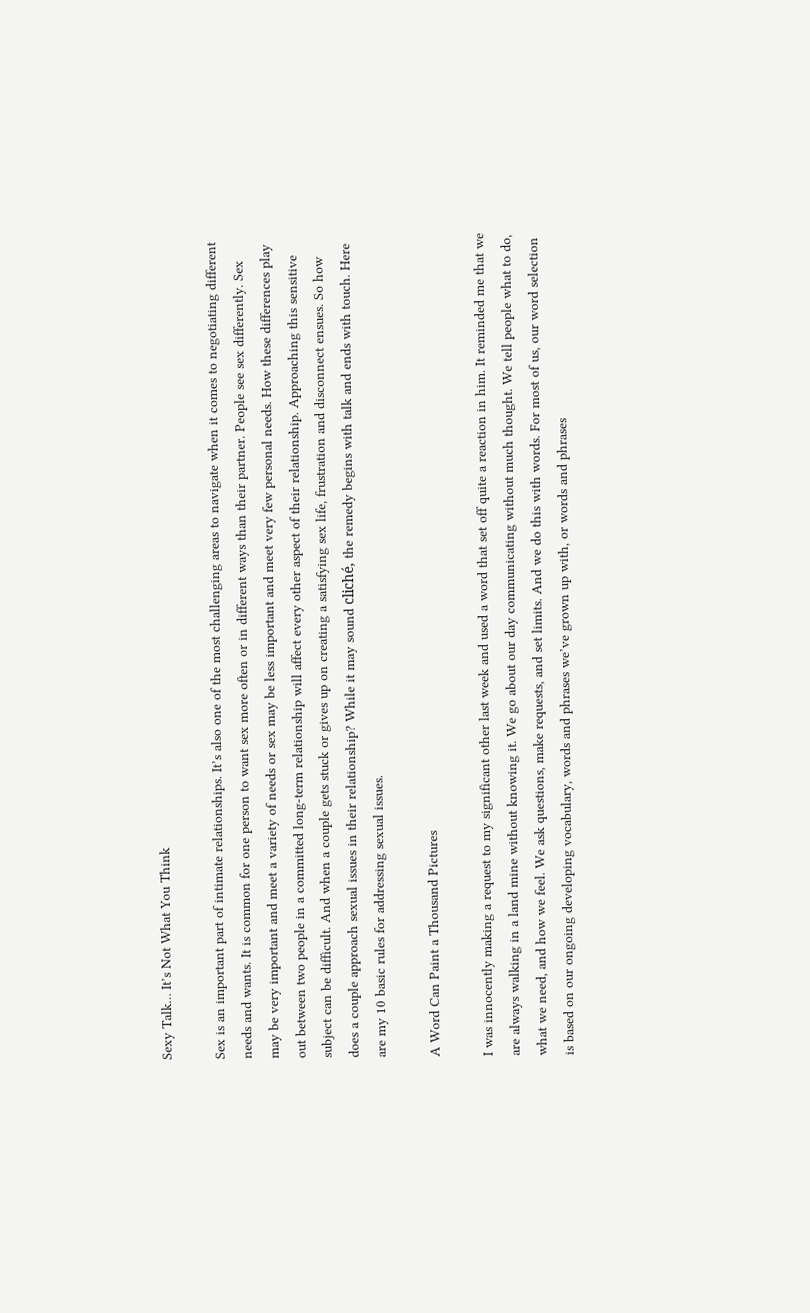Sexy Talk… It’s Not What You Think

Sex is an important part of intimate relationships. It’s also one of the most challenging areas to navigate when it comes to negotiating different needs and wants. It is common for one person to want sex more often or in different ways than their partner. People see sex differently. Sex may be very important and meet a variety of needs or sex may be less important and meet very few personal needs. How these differences play out between two people in a committed long-term relationship will affect every other aspect of their relationship. Approaching this sensitive subject can be difficult. And when a couple gets stuck or gives up on creating a satisfying sex life, frustration and disconnect ensues. So how does a couple approach sexual issues in their relationship? While it may sound cliché, the remedy begins with talk and ends with touch. Here are my 10 basic rules for addressing sexual issues.

A Word Can Paint a Thousand Pictures

I was innocently making a request to my significant other last week and used a word that set off quite a reaction in him. It reminded me that we are always walking in a land mine without knowing it. We go about our day communicating without much thought. We tell people what to do, what we need, and how we feel. We ask questions, make requests, and set limits. And we do this with words. For most of us, our word selection is based on our ongoing developing vocabulary, words and phrases we’ve grown up with, or words and phrases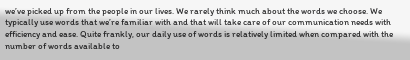we’ve picked up from the people in our lives. We rarely think much about the words we choose. We typically use words that we’re familiar with and that will take care of our communication needs with efficiency and ease. Quite frankly, our daily use of words is relatively limited when compared with the number of words available to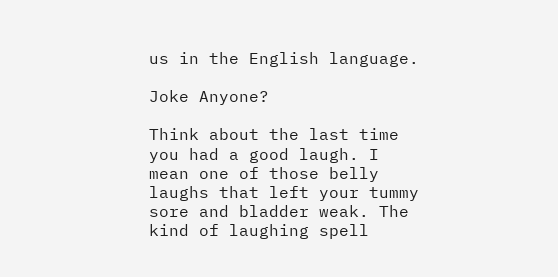us in the English language.

Joke Anyone?

Think about the last time you had a good laugh. I mean one of those belly laughs that left your tummy sore and bladder weak. The kind of laughing spell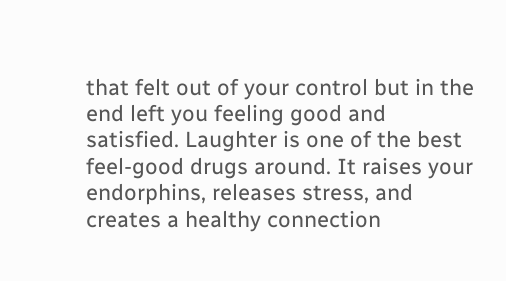that felt out of your control but in the end left you feeling good and satisfied. Laughter is one of the best feel-good drugs around. It raises your endorphins, releases stress, and creates a healthy connection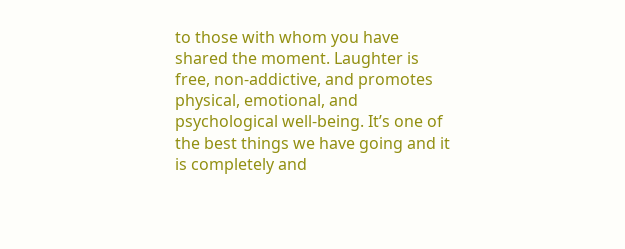to those with whom you have shared the moment. Laughter is free, non-addictive, and promotes physical, emotional, and psychological well-being. It’s one of the best things we have going and it is completely and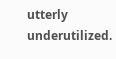utterly underutilized.